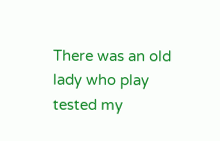There was an old lady who play tested my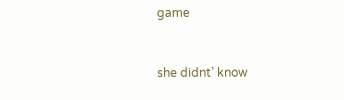game



she didnt’ know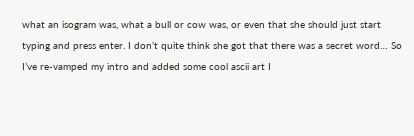what an isogram was, what a bull or cow was, or even that she should just start typing and press enter. I don’t quite think she got that there was a secret word… So I’ve re-vamped my intro and added some cool ascii art I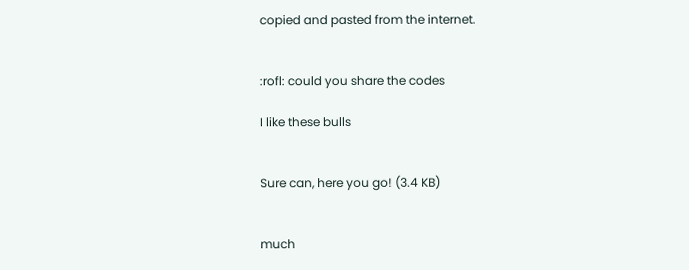copied and pasted from the internet.


:rofl: could you share the codes

I like these bulls


Sure can, here you go! (3.4 KB)


much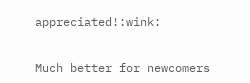appreciated!:wink:


Much better for newcomers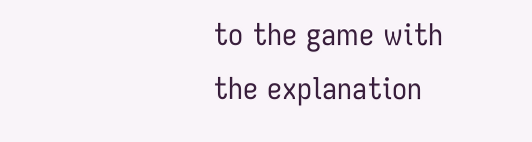to the game with the explanation